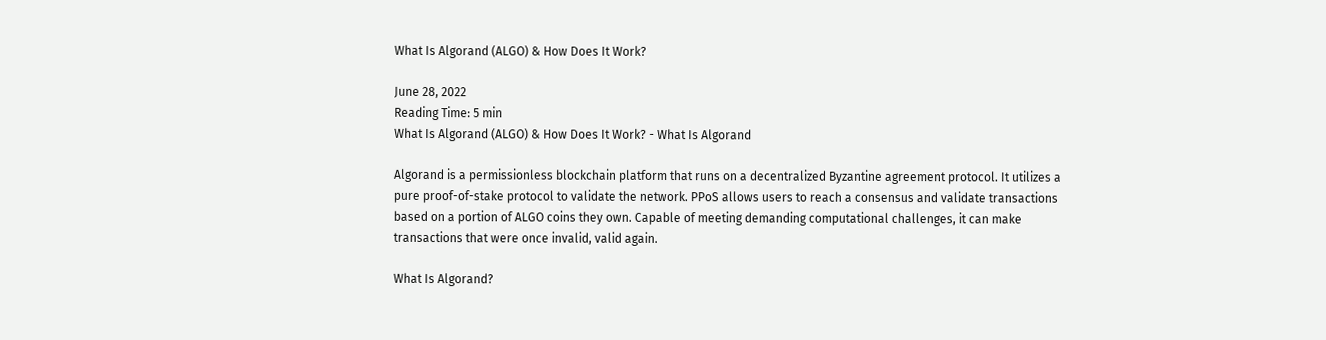What Is Algorand (ALGO) & How Does It Work?

June 28, 2022
Reading Time: 5 min
What Is Algorand (ALGO) & How Does It Work? - What Is Algorand

Algorand is a permissionless blockchain platform that runs on a decentralized Byzantine agreement protocol. It utilizes a pure proof-of-stake protocol to validate the network. PPoS allows users to reach a consensus and validate transactions based on a portion of ALGO coins they own. Capable of meeting demanding computational challenges, it can make transactions that were once invalid, valid again.

What Is Algorand?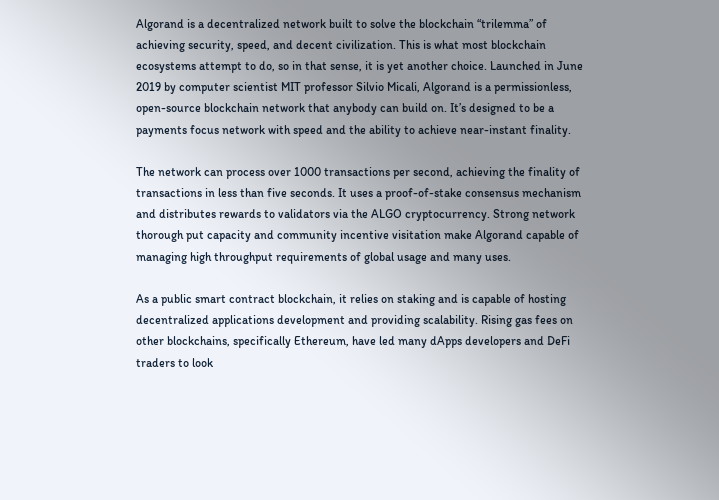Algorand is a decentralized network built to solve the blockchain “trilemma” of achieving security, speed, and decent civilization. This is what most blockchain ecosystems attempt to do, so in that sense, it is yet another choice. Launched in June 2019 by computer scientist MIT professor Silvio Micali, Algorand is a permissionless, open-source blockchain network that anybody can build on. It’s designed to be a payments focus network with speed and the ability to achieve near-instant finality.

The network can process over 1000 transactions per second, achieving the finality of transactions in less than five seconds. It uses a proof-of-stake consensus mechanism and distributes rewards to validators via the ALGO cryptocurrency. Strong network thorough put capacity and community incentive visitation make Algorand capable of managing high throughput requirements of global usage and many uses.

As a public smart contract blockchain, it relies on staking and is capable of hosting decentralized applications development and providing scalability. Rising gas fees on other blockchains, specifically Ethereum, have led many dApps developers and DeFi traders to look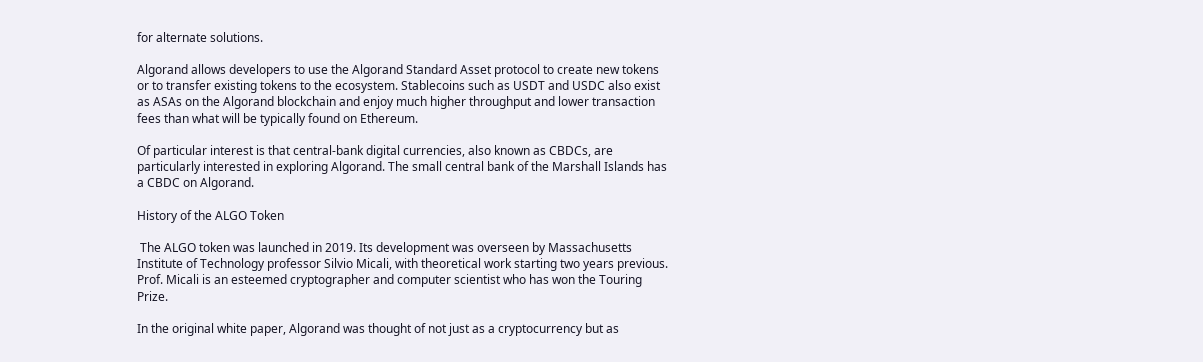for alternate solutions.

Algorand allows developers to use the Algorand Standard Asset protocol to create new tokens or to transfer existing tokens to the ecosystem. Stablecoins such as USDT and USDC also exist as ASAs on the Algorand blockchain and enjoy much higher throughput and lower transaction fees than what will be typically found on Ethereum.

Of particular interest is that central-bank digital currencies, also known as CBDCs, are particularly interested in exploring Algorand. The small central bank of the Marshall Islands has a CBDC on Algorand.

History of the ALGO Token

 The ALGO token was launched in 2019. Its development was overseen by Massachusetts Institute of Technology professor Silvio Micali, with theoretical work starting two years previous. Prof. Micali is an esteemed cryptographer and computer scientist who has won the Touring Prize.

In the original white paper, Algorand was thought of not just as a cryptocurrency but as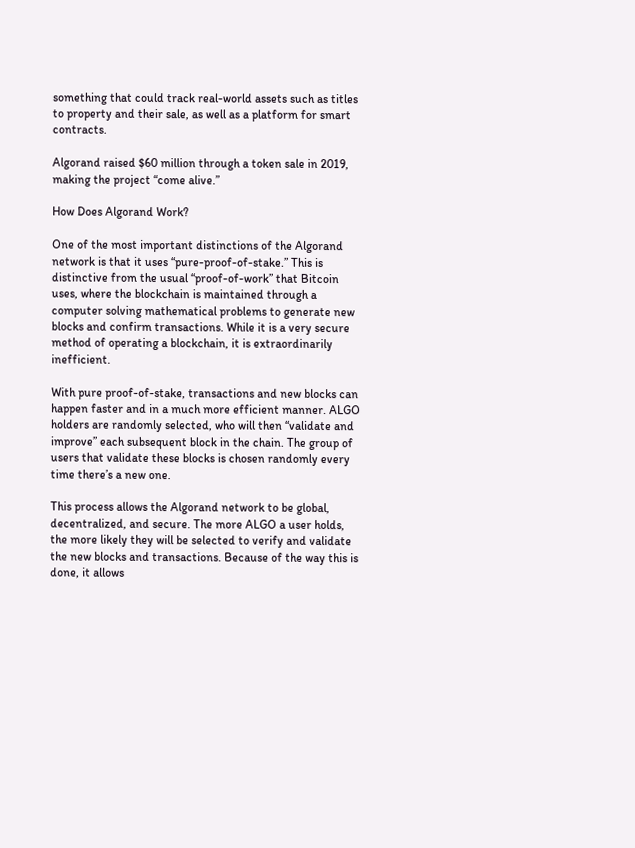something that could track real-world assets such as titles to property and their sale, as well as a platform for smart contracts.

Algorand raised $60 million through a token sale in 2019, making the project “come alive.”

How Does Algorand Work?

One of the most important distinctions of the Algorand network is that it uses “pure-proof-of-stake.” This is distinctive from the usual “proof-of-work” that Bitcoin uses, where the blockchain is maintained through a computer solving mathematical problems to generate new blocks and confirm transactions. While it is a very secure method of operating a blockchain, it is extraordinarily inefficient.

With pure proof-of-stake, transactions and new blocks can happen faster and in a much more efficient manner. ALGO holders are randomly selected, who will then “validate and improve” each subsequent block in the chain. The group of users that validate these blocks is chosen randomly every time there’s a new one.

This process allows the Algorand network to be global, decentralized, and secure. The more ALGO a user holds, the more likely they will be selected to verify and validate the new blocks and transactions. Because of the way this is done, it allows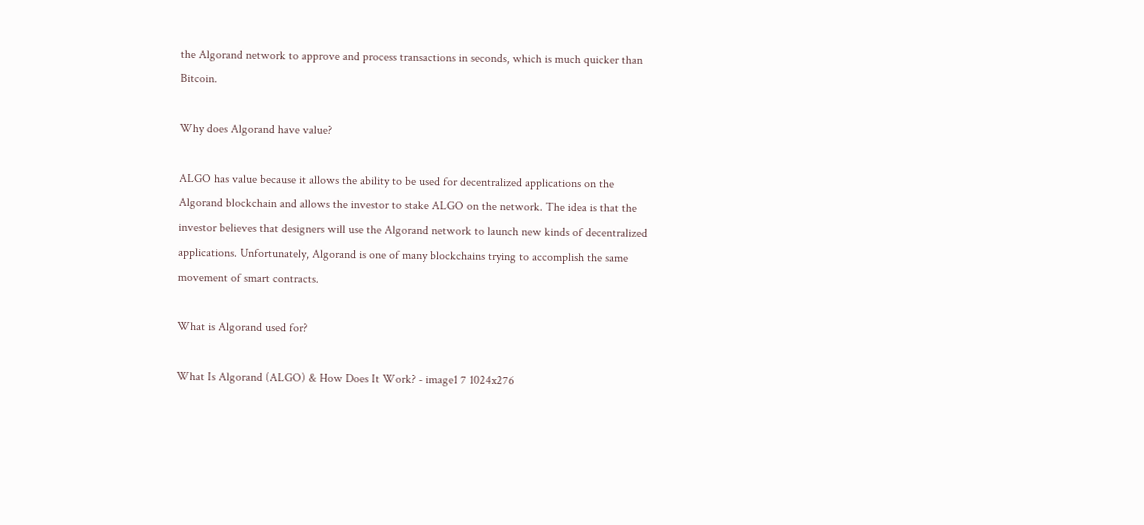the Algorand network to approve and process transactions in seconds, which is much quicker than Bitcoin.

Why does Algorand have value?

ALGO has value because it allows the ability to be used for decentralized applications on the Algorand blockchain and allows the investor to stake ALGO on the network. The idea is that the investor believes that designers will use the Algorand network to launch new kinds of decentralized applications. Unfortunately, Algorand is one of many blockchains trying to accomplish the same movement of smart contracts.

What is Algorand used for?

What Is Algorand (ALGO) & How Does It Work? - image1 7 1024x276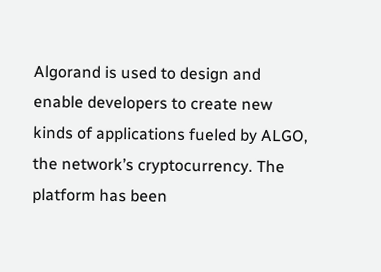Algorand is used to design and enable developers to create new kinds of applications fueled by ALGO, the network’s cryptocurrency. The platform has been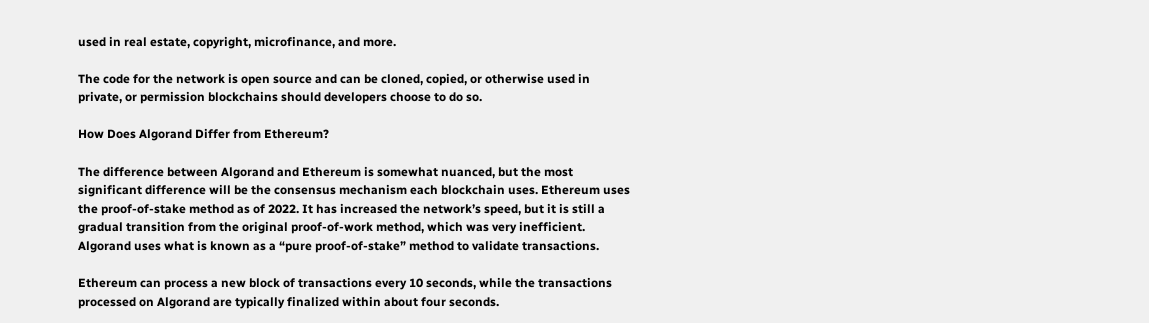used in real estate, copyright, microfinance, and more.

The code for the network is open source and can be cloned, copied, or otherwise used in private, or permission blockchains should developers choose to do so.

How Does Algorand Differ from Ethereum?

The difference between Algorand and Ethereum is somewhat nuanced, but the most significant difference will be the consensus mechanism each blockchain uses. Ethereum uses the proof-of-stake method as of 2022. It has increased the network’s speed, but it is still a gradual transition from the original proof-of-work method, which was very inefficient. Algorand uses what is known as a “pure proof-of-stake” method to validate transactions.

Ethereum can process a new block of transactions every 10 seconds, while the transactions processed on Algorand are typically finalized within about four seconds.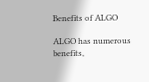Benefits of ALGO

ALGO has numerous benefits,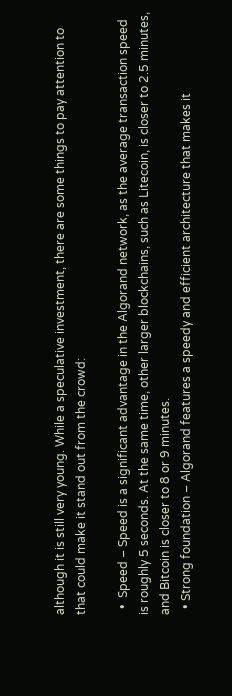although it is still very young. While a speculative investment, there are some things to pay attention to that could make it stand out from the crowd:

  •  Speed – Speed is a significant advantage in the Algorand network, as the average transaction speed is roughly 5 seconds. At the same time, other larger blockchains, such as Litecoin, is closer to 2.5 minutes, and Bitcoin is closer to 8 or 9 minutes.
  • Strong foundation – Algorand features a speedy and efficient architecture that makes it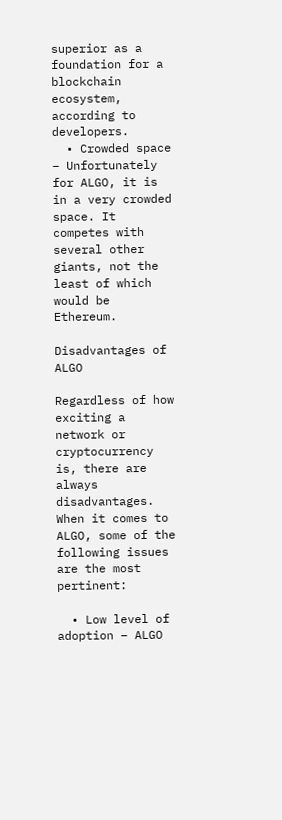superior as a foundation for a blockchain ecosystem, according to developers.
  • Crowded space – Unfortunately for ALGO, it is in a very crowded space. It competes with several other giants, not the least of which would be Ethereum.

Disadvantages of ALGO

Regardless of how exciting a network or cryptocurrency is, there are always disadvantages. When it comes to ALGO, some of the following issues are the most pertinent:

  • Low level of adoption – ALGO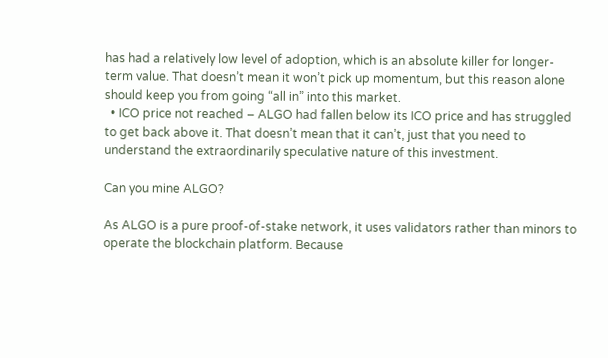has had a relatively low level of adoption, which is an absolute killer for longer-term value. That doesn’t mean it won’t pick up momentum, but this reason alone should keep you from going “all in” into this market.
  • ICO price not reached – ALGO had fallen below its ICO price and has struggled to get back above it. That doesn’t mean that it can’t, just that you need to understand the extraordinarily speculative nature of this investment.

Can you mine ALGO?

As ALGO is a pure proof-of-stake network, it uses validators rather than minors to operate the blockchain platform. Because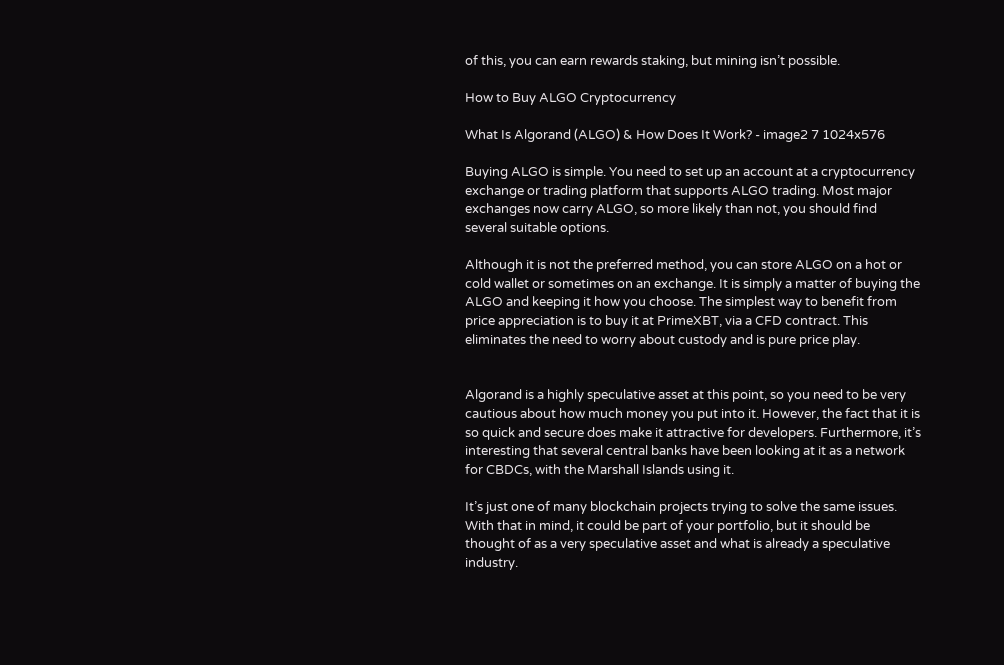of this, you can earn rewards staking, but mining isn’t possible.

How to Buy ALGO Cryptocurrency

What Is Algorand (ALGO) & How Does It Work? - image2 7 1024x576

Buying ALGO is simple. You need to set up an account at a cryptocurrency exchange or trading platform that supports ALGO trading. Most major exchanges now carry ALGO, so more likely than not, you should find several suitable options.

Although it is not the preferred method, you can store ALGO on a hot or cold wallet or sometimes on an exchange. It is simply a matter of buying the ALGO and keeping it how you choose. The simplest way to benefit from price appreciation is to buy it at PrimeXBT, via a CFD contract. This eliminates the need to worry about custody and is pure price play.


Algorand is a highly speculative asset at this point, so you need to be very cautious about how much money you put into it. However, the fact that it is so quick and secure does make it attractive for developers. Furthermore, it’s interesting that several central banks have been looking at it as a network for CBDCs, with the Marshall Islands using it.

It’s just one of many blockchain projects trying to solve the same issues. With that in mind, it could be part of your portfolio, but it should be thought of as a very speculative asset and what is already a speculative industry.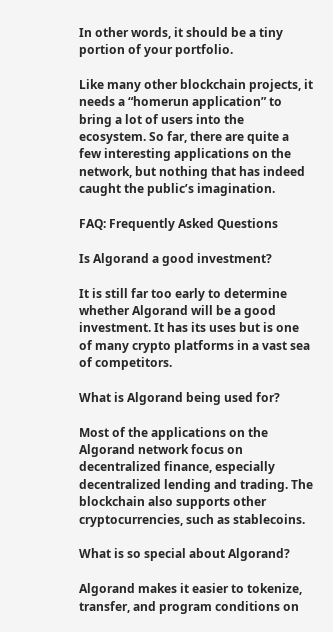In other words, it should be a tiny portion of your portfolio.

Like many other blockchain projects, it needs a “homerun application” to bring a lot of users into the ecosystem. So far, there are quite a few interesting applications on the network, but nothing that has indeed caught the public’s imagination.

FAQ: Frequently Asked Questions

Is Algorand a good investment?

It is still far too early to determine whether Algorand will be a good investment. It has its uses but is one of many crypto platforms in a vast sea of competitors.

What is Algorand being used for?

Most of the applications on the Algorand network focus on decentralized finance, especially decentralized lending and trading. The blockchain also supports other cryptocurrencies, such as stablecoins.

What is so special about Algorand?

Algorand makes it easier to tokenize, transfer, and program conditions on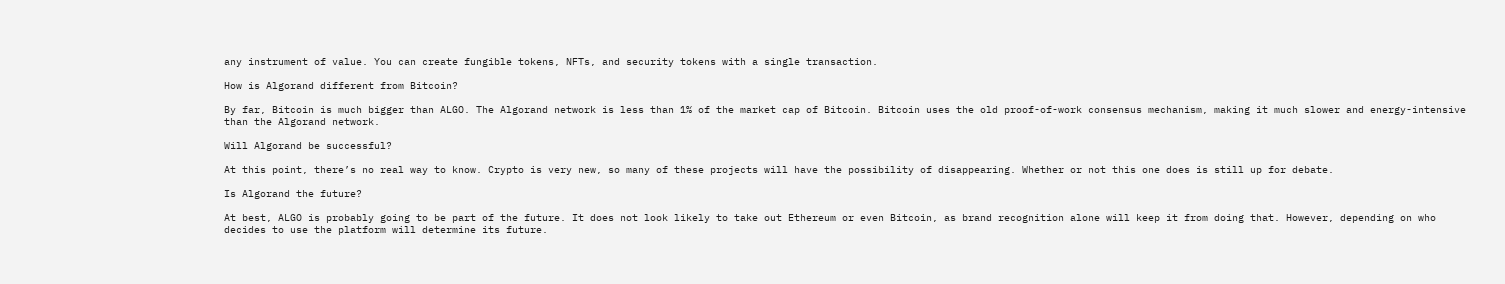any instrument of value. You can create fungible tokens, NFTs, and security tokens with a single transaction.

How is Algorand different from Bitcoin?

By far, Bitcoin is much bigger than ALGO. The Algorand network is less than 1% of the market cap of Bitcoin. Bitcoin uses the old proof-of-work consensus mechanism, making it much slower and energy-intensive than the Algorand network.

Will Algorand be successful?

At this point, there’s no real way to know. Crypto is very new, so many of these projects will have the possibility of disappearing. Whether or not this one does is still up for debate.

Is Algorand the future?

At best, ALGO is probably going to be part of the future. It does not look likely to take out Ethereum or even Bitcoin, as brand recognition alone will keep it from doing that. However, depending on who decides to use the platform will determine its future.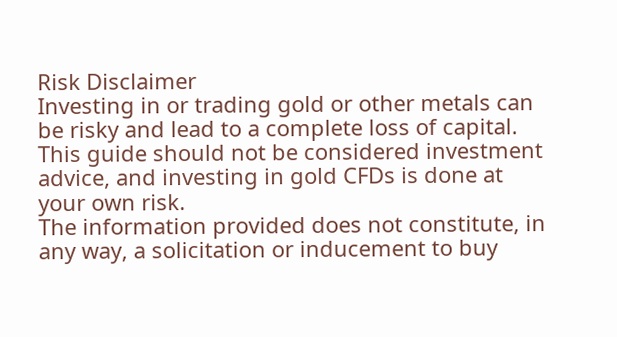Risk Disclaimer
Investing in or trading gold or other metals can be risky and lead to a complete loss of capital. This guide should not be considered investment advice, and investing in gold CFDs is done at your own risk.
The information provided does not constitute, in any way, a solicitation or inducement to buy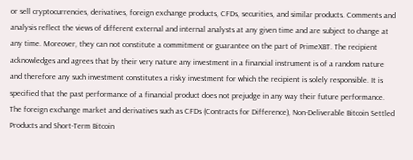or sell cryptocurrencies, derivatives, foreign exchange products, CFDs, securities, and similar products. Comments and analysis reflect the views of different external and internal analysts at any given time and are subject to change at any time. Moreover, they can not constitute a commitment or guarantee on the part of PrimeXBT. The recipient acknowledges and agrees that by their very nature any investment in a financial instrument is of a random nature and therefore any such investment constitutes a risky investment for which the recipient is solely responsible. It is specified that the past performance of a financial product does not prejudge in any way their future performance. The foreign exchange market and derivatives such as CFDs (Contracts for Difference), Non-Deliverable Bitcoin Settled Products and Short-Term Bitcoin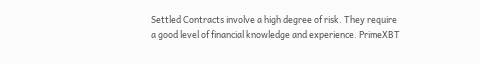Settled Contracts involve a high degree of risk. They require a good level of financial knowledge and experience. PrimeXBT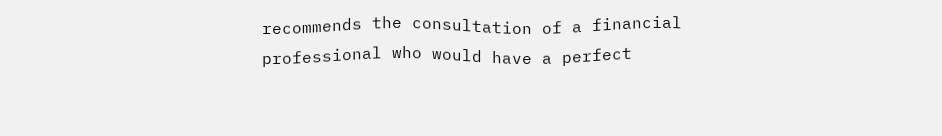recommends the consultation of a financial professional who would have a perfect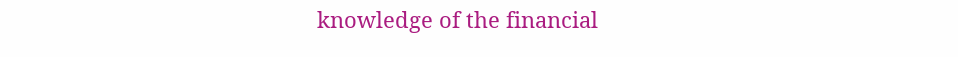knowledge of the financial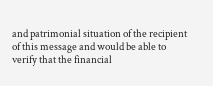and patrimonial situation of the recipient of this message and would be able to verify that the financial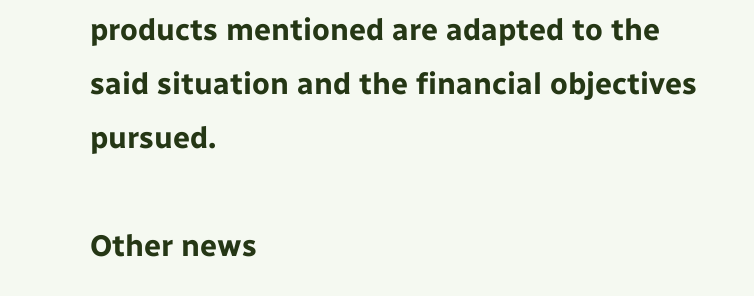products mentioned are adapted to the said situation and the financial objectives pursued.

Other news